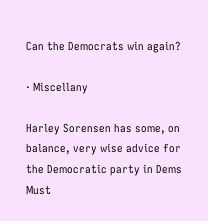Can the Democrats win again?

· Miscellany

Harley Sorensen has some, on balance, very wise advice for the Democratic party in Dems Must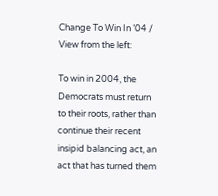Change To Win In ’04 / View from the left:

To win in 2004, the Democrats must return to their roots, rather than continue their recent insipid balancing act, an act that has turned them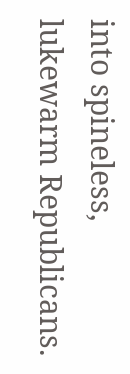into spineless, lukewarm Republicans.